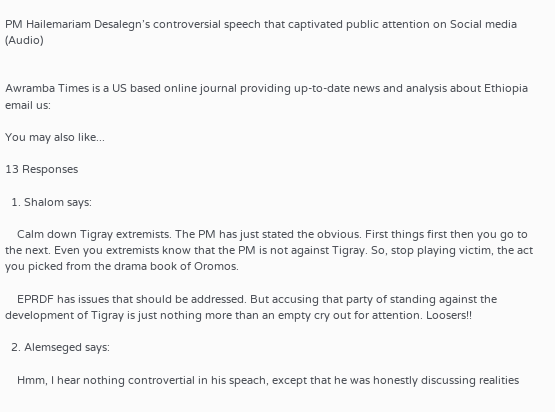PM Hailemariam Desalegn’s controversial speech that captivated public attention on Social media (Audio)


Awramba Times is a US based online journal providing up-to-date news and analysis about Ethiopia email us:

You may also like...

13 Responses

  1. Shalom says:

    Calm down Tigray extremists. The PM has just stated the obvious. First things first then you go to the next. Even you extremists know that the PM is not against Tigray. So, stop playing victim, the act you picked from the drama book of Oromos.

    EPRDF has issues that should be addressed. But accusing that party of standing against the development of Tigray is just nothing more than an empty cry out for attention. Loosers!!

  2. Alemseged says:

    Hmm, I hear nothing controvertial in his speach, except that he was honestly discussing realities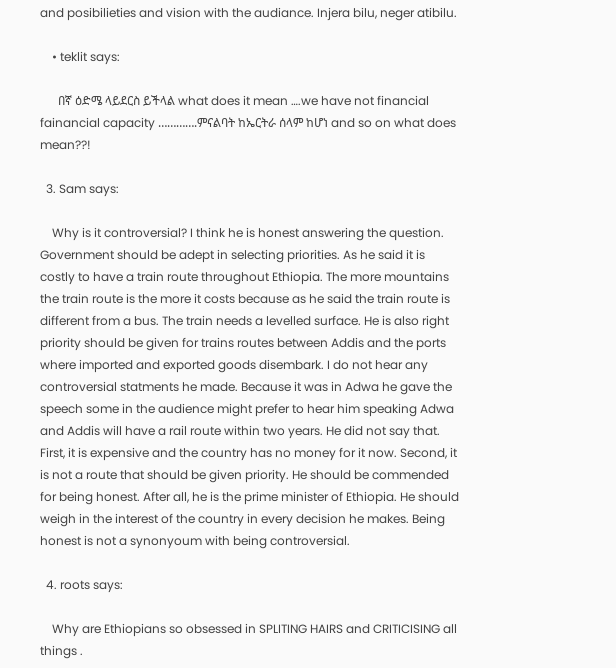and posibilieties and vision with the audiance. Injera bilu, neger atibilu.

    • teklit says:

      በኛ ዕድሜ ላይደርስ ይችላል what does it mean ….we have not financial fainancial capacity ………….ምናልባት ከኤርትራ ሰላም ከሆነ and so on what does mean??!

  3. Sam says:

    Why is it controversial? I think he is honest answering the question. Government should be adept in selecting priorities. As he said it is costly to have a train route throughout Ethiopia. The more mountains the train route is the more it costs because as he said the train route is different from a bus. The train needs a levelled surface. He is also right priority should be given for trains routes between Addis and the ports where imported and exported goods disembark. I do not hear any controversial statments he made. Because it was in Adwa he gave the speech some in the audience might prefer to hear him speaking Adwa and Addis will have a rail route within two years. He did not say that. First, it is expensive and the country has no money for it now. Second, it is not a route that should be given priority. He should be commended for being honest. After all, he is the prime minister of Ethiopia. He should weigh in the interest of the country in every decision he makes. Being honest is not a synonyoum with being controversial.

  4. roots says:

    Why are Ethiopians so obsessed in SPLITING HAIRS and CRITICISING all things .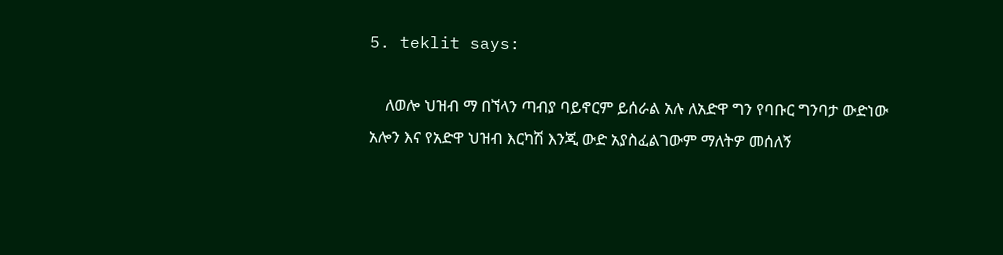5. teklit says:

    ለወሎ ህዝብ ማ በኘላን ጣብያ ባይኖርም ይሰራል አሉ ለአድዋ ግን የባቡር ግንባታ ውድነው አሎን እና የአድዋ ህዝብ እርካሽ እንጂ ውድ አያስፈልገውም ማለትዎ መሰለኝ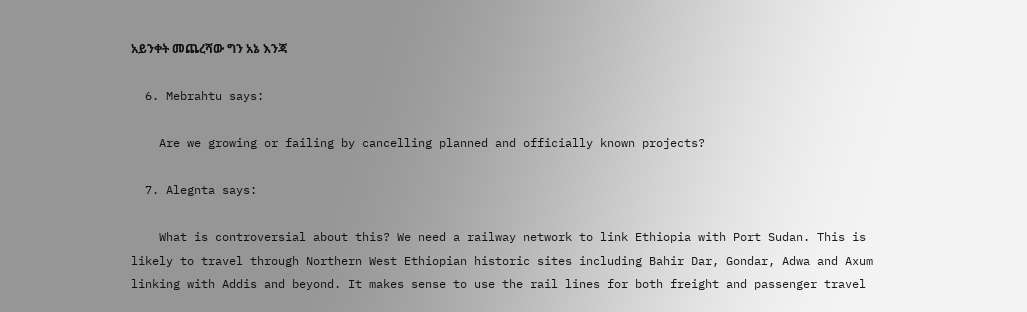አይንቀት መጨረሻው ግን አኔ እንጃ

  6. Mebrahtu says:

    Are we growing or failing by cancelling planned and officially known projects?

  7. Alegnta says:

    What is controversial about this? We need a railway network to link Ethiopia with Port Sudan. This is likely to travel through Northern West Ethiopian historic sites including Bahir Dar, Gondar, Adwa and Axum linking with Addis and beyond. It makes sense to use the rail lines for both freight and passenger travel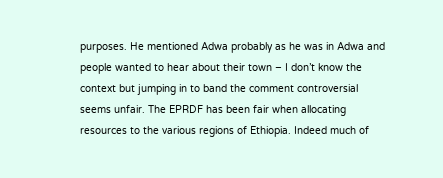purposes. He mentioned Adwa probably as he was in Adwa and people wanted to hear about their town – I don’t know the context but jumping in to band the comment controversial seems unfair. The EPRDF has been fair when allocating resources to the various regions of Ethiopia. Indeed much of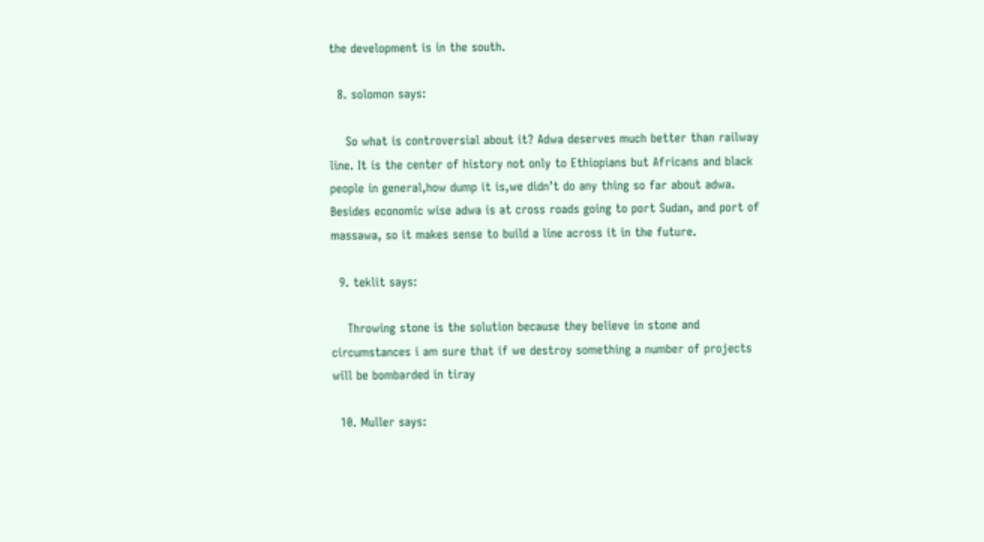the development is in the south.

  8. solomon says:

    So what is controversial about it? Adwa deserves much better than railway line. It is the center of history not only to Ethiopians but Africans and black people in general,how dump it is,we didn’t do any thing so far about adwa. Besides economic wise adwa is at cross roads going to port Sudan, and port of massawa, so it makes sense to build a line across it in the future.

  9. teklit says:

    Throwing stone is the solution because they believe in stone and circumstances i am sure that if we destroy something a number of projects will be bombarded in tiray

  10. Muller says: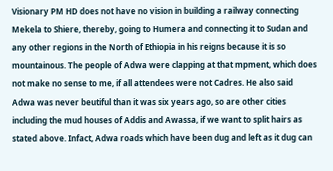Visionary PM HD does not have no vision in building a railway connecting Mekela to Shiere, thereby, going to Humera and connecting it to Sudan and any other regions in the North of Ethiopia in his reigns because it is so mountainous. The people of Adwa were clapping at that mpment, which does not make no sense to me, if all attendees were not Cadres. He also said Adwa was never beutiful than it was six years ago, so are other cities including the mud houses of Addis and Awassa, if we want to split hairs as stated above. Infact, Adwa roads which have been dug and left as it dug can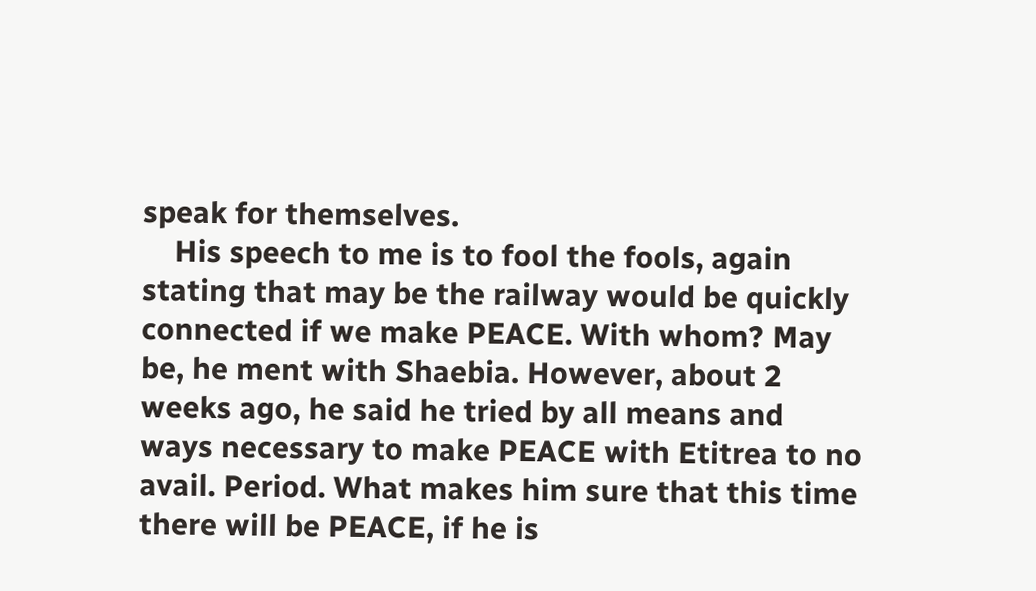speak for themselves.
    His speech to me is to fool the fools, again stating that may be the railway would be quickly connected if we make PEACE. With whom? May be, he ment with Shaebia. However, about 2 weeks ago, he said he tried by all means and ways necessary to make PEACE with Etitrea to no avail. Period. What makes him sure that this time there will be PEACE, if he is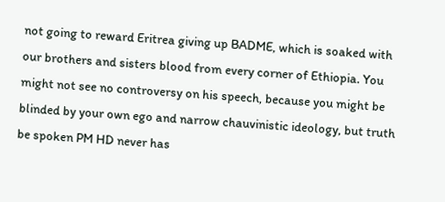not going to reward Eritrea giving up BADME, which is soaked with our brothers and sisters blood from every corner of Ethiopia. You might not see no controversy on his speech, because you might be blinded by your own ego and narrow chauvinistic ideology, but truth be spoken PM HD never has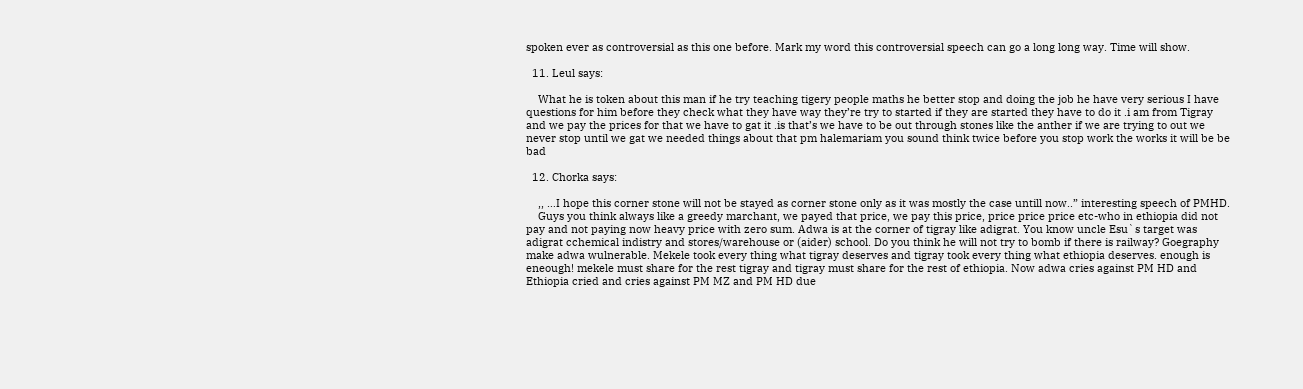spoken ever as controversial as this one before. Mark my word this controversial speech can go a long long way. Time will show.

  11. Leul says:

    What he is token about this man if he try teaching tigery people maths he better stop and doing the job he have very serious I have questions for him before they check what they have way they’re try to started if they are started they have to do it .i am from Tigray and we pay the prices for that we have to gat it .is that’s we have to be out through stones like the anther if we are trying to out we never stop until we gat we needed things about that pm halemariam you sound think twice before you stop work the works it will be be bad

  12. Chorka says:

    ,, …I hope this corner stone will not be stayed as corner stone only as it was mostly the case untill now..” interesting speech of PMHD.
    Guys you think always like a greedy marchant, we payed that price, we pay this price, price price price etc-who in ethiopia did not pay and not paying now heavy price with zero sum. Adwa is at the corner of tigray like adigrat. You know uncle Esu`s target was adigrat cchemical indistry and stores/warehouse or (aider) school. Do you think he will not try to bomb if there is railway? Goegraphy make adwa wulnerable. Mekele took every thing what tigray deserves and tigray took every thing what ethiopia deserves. enough is eneough! mekele must share for the rest tigray and tigray must share for the rest of ethiopia. Now adwa cries against PM HD and Ethiopia cried and cries against PM MZ and PM HD due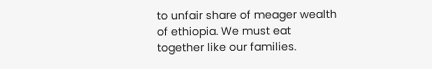to unfair share of meager wealth of ethiopia. We must eat together like our families.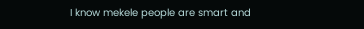I know mekele people are smart and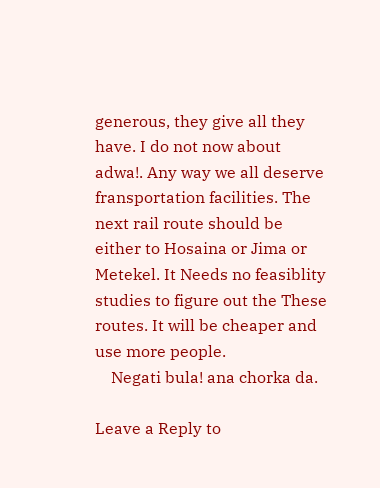generous, they give all they have. I do not now about adwa!. Any way we all deserve fransportation facilities. The next rail route should be either to Hosaina or Jima or Metekel. It Needs no feasiblity studies to figure out the These routes. It will be cheaper and use more people.
    Negati bula! ana chorka da.

Leave a Reply to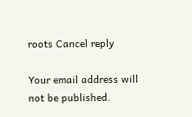roots Cancel reply

Your email address will not be published.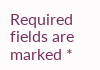Required fields are marked *